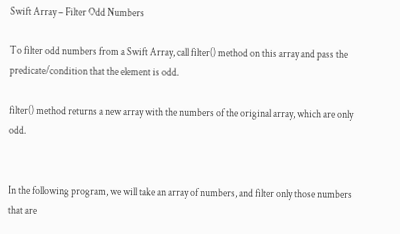Swift Array – Filter Odd Numbers

To filter odd numbers from a Swift Array, call filter() method on this array and pass the predicate/condition that the element is odd.

filter() method returns a new array with the numbers of the original array, which are only odd.


In the following program, we will take an array of numbers, and filter only those numbers that are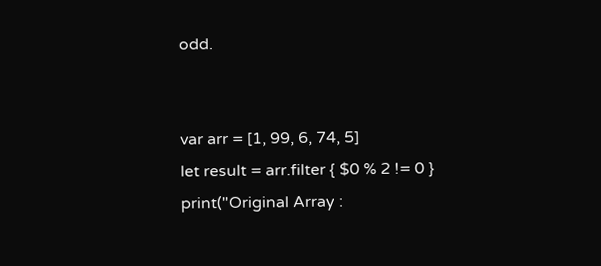odd.


var arr = [1, 99, 6, 74, 5]
let result = arr.filter { $0 % 2 != 0 }
print("Original Array :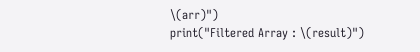\(arr)")
print("Filtered Array : \(result)")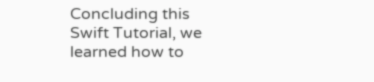Concluding this Swift Tutorial, we learned how to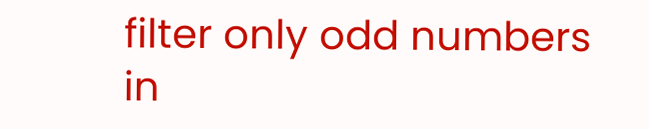filter only odd numbers in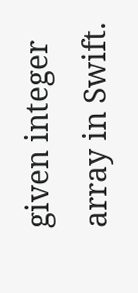given integer array in Swift.